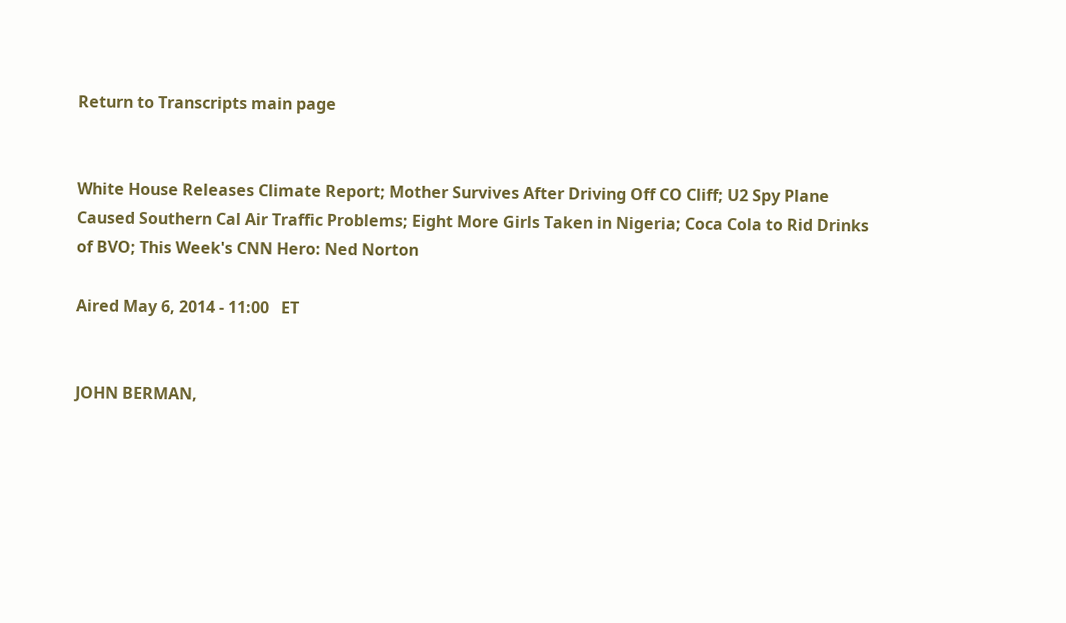Return to Transcripts main page


White House Releases Climate Report; Mother Survives After Driving Off CO Cliff; U2 Spy Plane Caused Southern Cal Air Traffic Problems; Eight More Girls Taken in Nigeria; Coca Cola to Rid Drinks of BVO; This Week's CNN Hero: Ned Norton

Aired May 6, 2014 - 11:00   ET


JOHN BERMAN,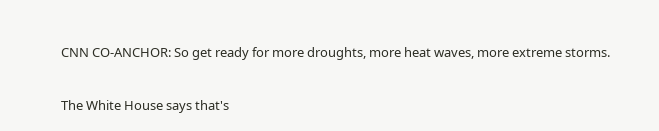CNN CO-ANCHOR: So get ready for more droughts, more heat waves, more extreme storms.

The White House says that's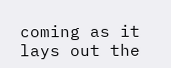coming as it lays out the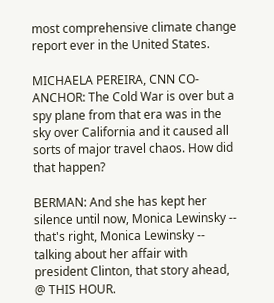most comprehensive climate change report ever in the United States.

MICHAELA PEREIRA, CNN CO-ANCHOR: The Cold War is over but a spy plane from that era was in the sky over California and it caused all sorts of major travel chaos. How did that happen?

BERMAN: And she has kept her silence until now, Monica Lewinsky -- that's right, Monica Lewinsky -- talking about her affair with president Clinton, that story ahead, @ THIS HOUR.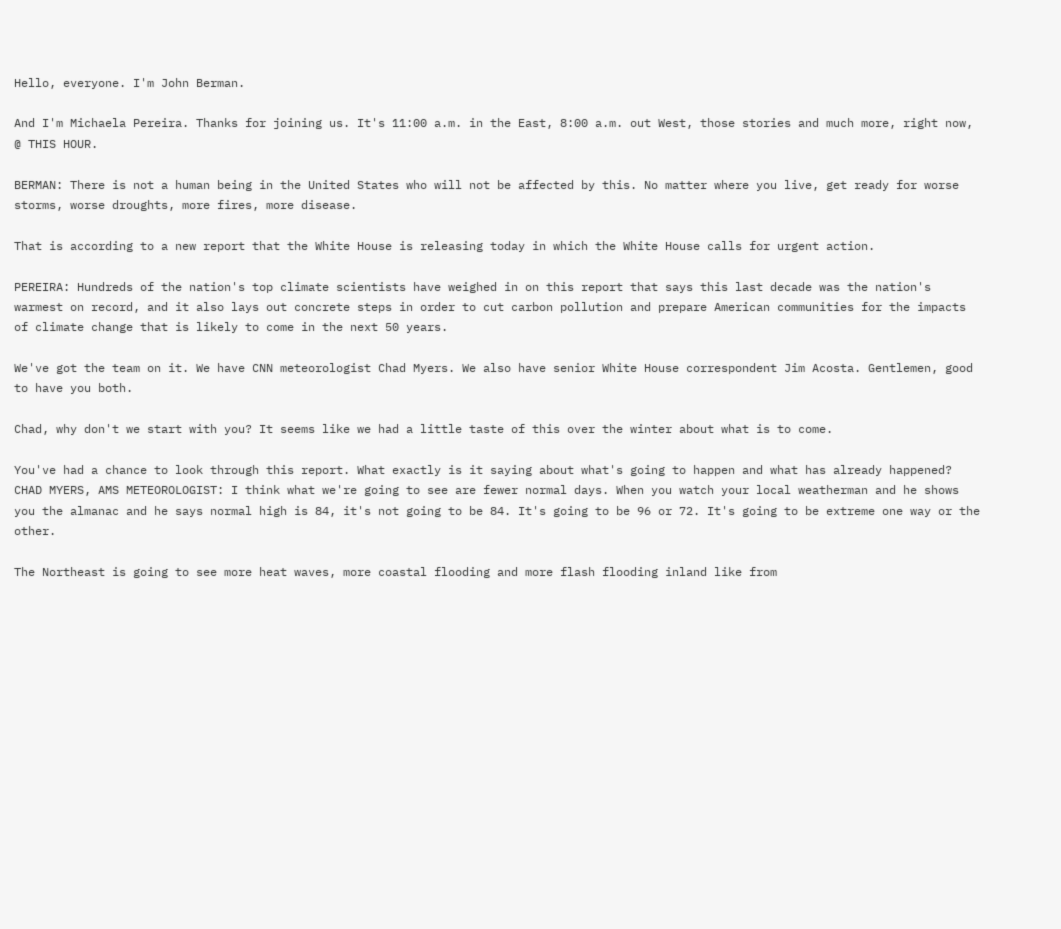Hello, everyone. I'm John Berman.

And I'm Michaela Pereira. Thanks for joining us. It's 11:00 a.m. in the East, 8:00 a.m. out West, those stories and much more, right now, @ THIS HOUR.

BERMAN: There is not a human being in the United States who will not be affected by this. No matter where you live, get ready for worse storms, worse droughts, more fires, more disease.

That is according to a new report that the White House is releasing today in which the White House calls for urgent action.

PEREIRA: Hundreds of the nation's top climate scientists have weighed in on this report that says this last decade was the nation's warmest on record, and it also lays out concrete steps in order to cut carbon pollution and prepare American communities for the impacts of climate change that is likely to come in the next 50 years.

We've got the team on it. We have CNN meteorologist Chad Myers. We also have senior White House correspondent Jim Acosta. Gentlemen, good to have you both.

Chad, why don't we start with you? It seems like we had a little taste of this over the winter about what is to come.

You've had a chance to look through this report. What exactly is it saying about what's going to happen and what has already happened? CHAD MYERS, AMS METEOROLOGIST: I think what we're going to see are fewer normal days. When you watch your local weatherman and he shows you the almanac and he says normal high is 84, it's not going to be 84. It's going to be 96 or 72. It's going to be extreme one way or the other.

The Northeast is going to see more heat waves, more coastal flooding and more flash flooding inland like from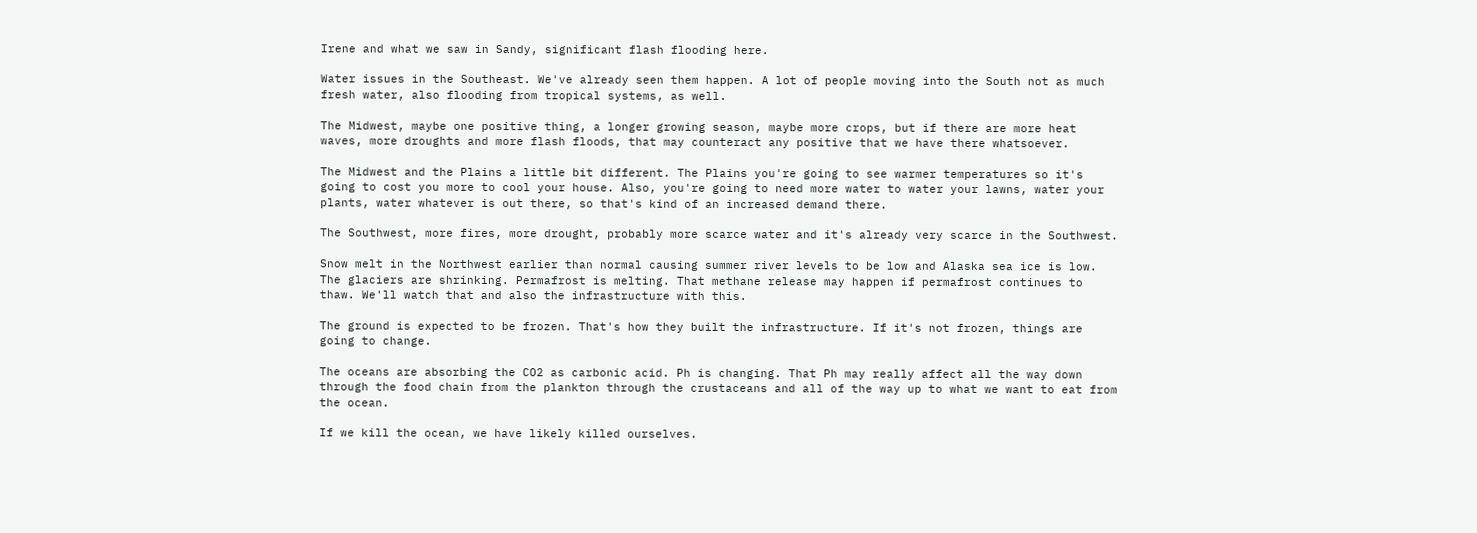Irene and what we saw in Sandy, significant flash flooding here.

Water issues in the Southeast. We've already seen them happen. A lot of people moving into the South not as much fresh water, also flooding from tropical systems, as well.

The Midwest, maybe one positive thing, a longer growing season, maybe more crops, but if there are more heat waves, more droughts and more flash floods, that may counteract any positive that we have there whatsoever.

The Midwest and the Plains a little bit different. The Plains you're going to see warmer temperatures so it's going to cost you more to cool your house. Also, you're going to need more water to water your lawns, water your plants, water whatever is out there, so that's kind of an increased demand there.

The Southwest, more fires, more drought, probably more scarce water and it's already very scarce in the Southwest.

Snow melt in the Northwest earlier than normal causing summer river levels to be low and Alaska sea ice is low. The glaciers are shrinking. Permafrost is melting. That methane release may happen if permafrost continues to thaw. We'll watch that and also the infrastructure with this.

The ground is expected to be frozen. That's how they built the infrastructure. If it's not frozen, things are going to change.

The oceans are absorbing the CO2 as carbonic acid. Ph is changing. That Ph may really affect all the way down through the food chain from the plankton through the crustaceans and all of the way up to what we want to eat from the ocean.

If we kill the ocean, we have likely killed ourselves.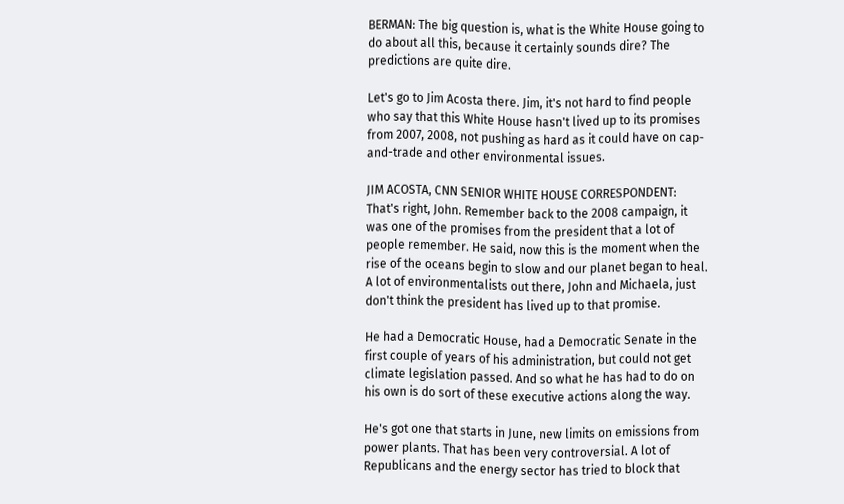BERMAN: The big question is, what is the White House going to do about all this, because it certainly sounds dire? The predictions are quite dire.

Let's go to Jim Acosta there. Jim, it's not hard to find people who say that this White House hasn't lived up to its promises from 2007, 2008, not pushing as hard as it could have on cap-and-trade and other environmental issues.

JIM ACOSTA, CNN SENIOR WHITE HOUSE CORRESPONDENT: That's right, John. Remember back to the 2008 campaign, it was one of the promises from the president that a lot of people remember. He said, now this is the moment when the rise of the oceans begin to slow and our planet began to heal. A lot of environmentalists out there, John and Michaela, just don't think the president has lived up to that promise.

He had a Democratic House, had a Democratic Senate in the first couple of years of his administration, but could not get climate legislation passed. And so what he has had to do on his own is do sort of these executive actions along the way.

He's got one that starts in June, new limits on emissions from power plants. That has been very controversial. A lot of Republicans and the energy sector has tried to block that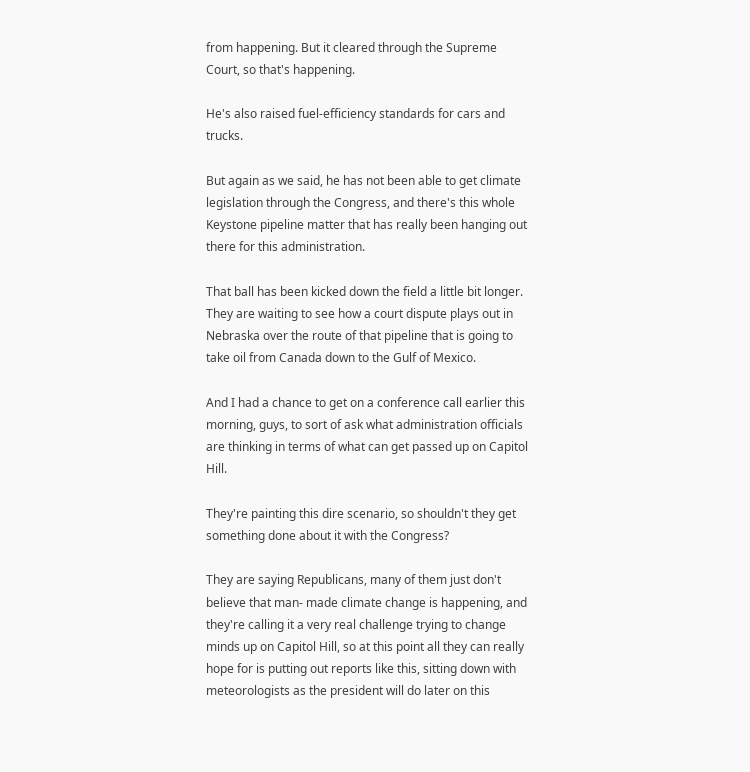from happening. But it cleared through the Supreme Court, so that's happening.

He's also raised fuel-efficiency standards for cars and trucks.

But again as we said, he has not been able to get climate legislation through the Congress, and there's this whole Keystone pipeline matter that has really been hanging out there for this administration.

That ball has been kicked down the field a little bit longer. They are waiting to see how a court dispute plays out in Nebraska over the route of that pipeline that is going to take oil from Canada down to the Gulf of Mexico.

And I had a chance to get on a conference call earlier this morning, guys, to sort of ask what administration officials are thinking in terms of what can get passed up on Capitol Hill.

They're painting this dire scenario, so shouldn't they get something done about it with the Congress?

They are saying Republicans, many of them just don't believe that man- made climate change is happening, and they're calling it a very real challenge trying to change minds up on Capitol Hill, so at this point all they can really hope for is putting out reports like this, sitting down with meteorologists as the president will do later on this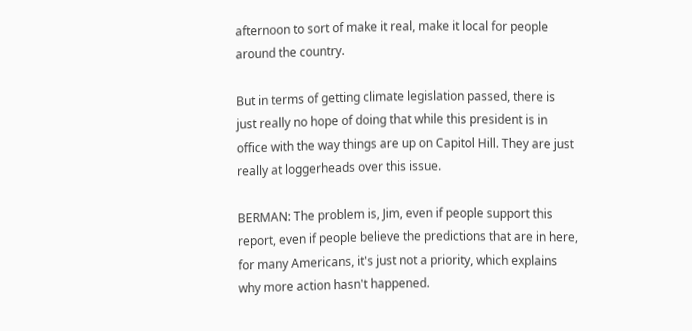afternoon to sort of make it real, make it local for people around the country.

But in terms of getting climate legislation passed, there is just really no hope of doing that while this president is in office with the way things are up on Capitol Hill. They are just really at loggerheads over this issue.

BERMAN: The problem is, Jim, even if people support this report, even if people believe the predictions that are in here, for many Americans, it's just not a priority, which explains why more action hasn't happened.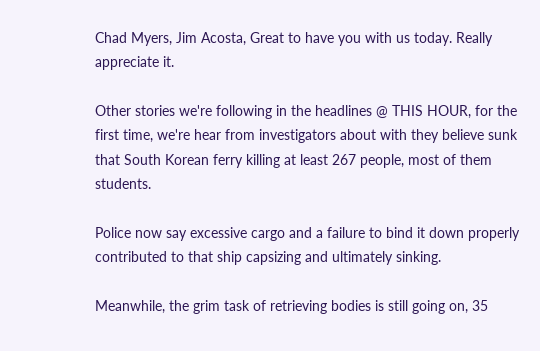Chad Myers, Jim Acosta, Great to have you with us today. Really appreciate it.

Other stories we're following in the headlines @ THIS HOUR, for the first time, we're hear from investigators about with they believe sunk that South Korean ferry killing at least 267 people, most of them students.

Police now say excessive cargo and a failure to bind it down properly contributed to that ship capsizing and ultimately sinking.

Meanwhile, the grim task of retrieving bodies is still going on, 35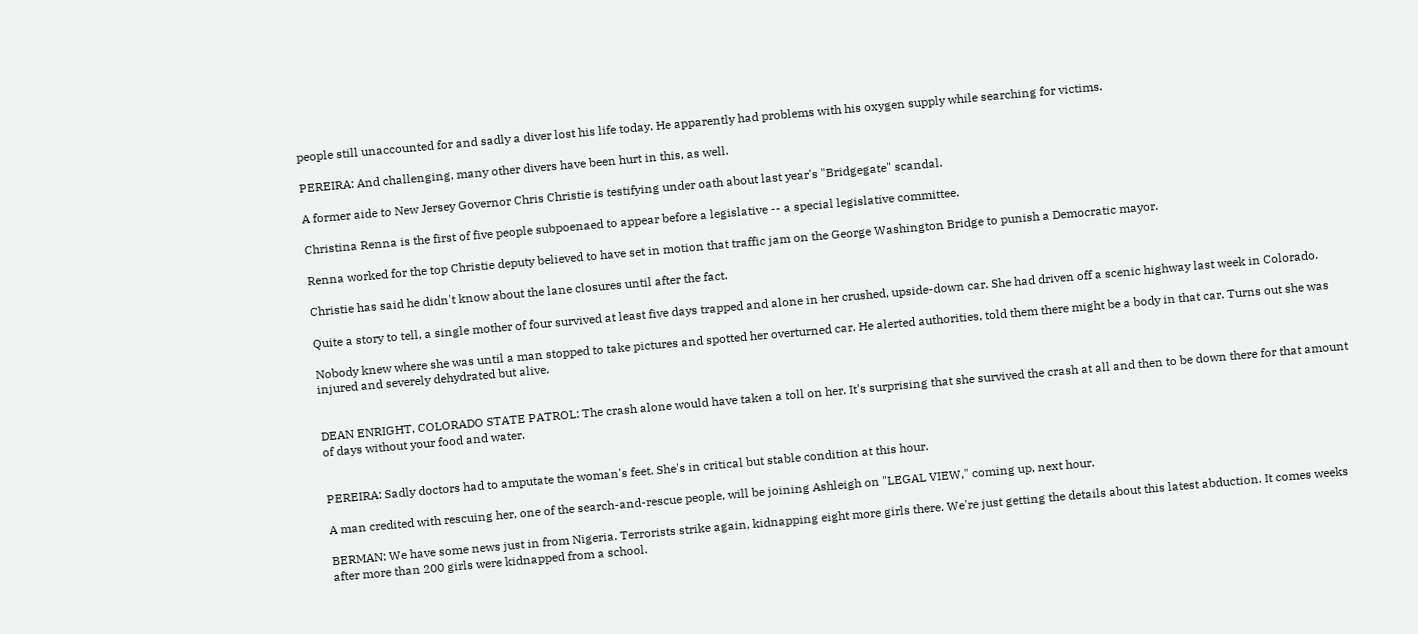people still unaccounted for and sadly a diver lost his life today. He apparently had problems with his oxygen supply while searching for victims.

PEREIRA: And challenging, many other divers have been hurt in this, as well.

A former aide to New Jersey Governor Chris Christie is testifying under oath about last year's "Bridgegate" scandal.

Christina Renna is the first of five people subpoenaed to appear before a legislative -- a special legislative committee.

Renna worked for the top Christie deputy believed to have set in motion that traffic jam on the George Washington Bridge to punish a Democratic mayor.

Christie has said he didn't know about the lane closures until after the fact.

Quite a story to tell, a single mother of four survived at least five days trapped and alone in her crushed, upside-down car. She had driven off a scenic highway last week in Colorado.

Nobody knew where she was until a man stopped to take pictures and spotted her overturned car. He alerted authorities, told them there might be a body in that car. Turns out she was injured and severely dehydrated but alive.


DEAN ENRIGHT, COLORADO STATE PATROL: The crash alone would have taken a toll on her. It's surprising that she survived the crash at all and then to be down there for that amount of days without your food and water.


PEREIRA: Sadly doctors had to amputate the woman's feet. She's in critical but stable condition at this hour.

A man credited with rescuing her, one of the search-and-rescue people, will be joining Ashleigh on "LEGAL VIEW," coming up, next hour.

BERMAN: We have some news just in from Nigeria. Terrorists strike again, kidnapping eight more girls there. We're just getting the details about this latest abduction. It comes weeks after more than 200 girls were kidnapped from a school.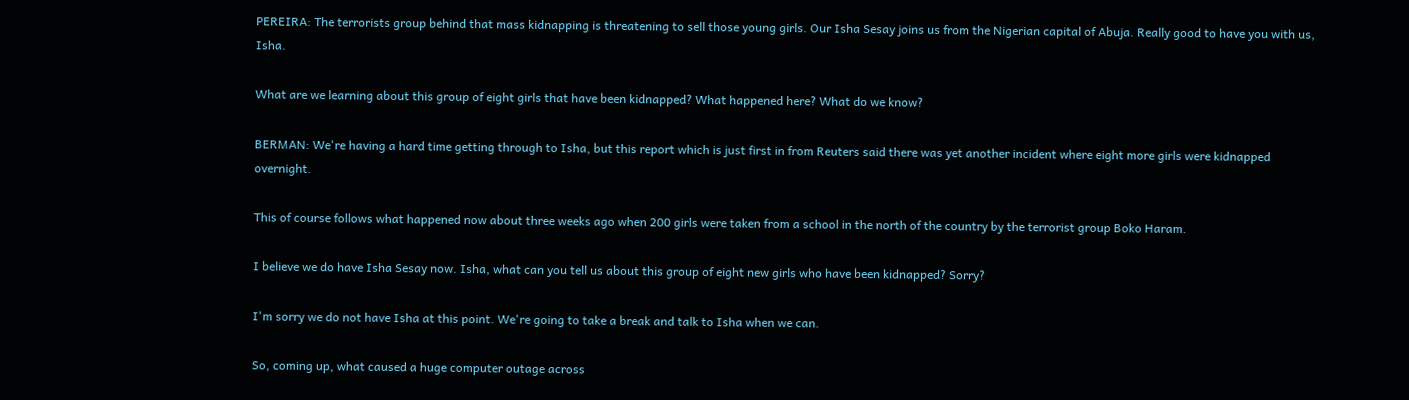PEREIRA: The terrorists group behind that mass kidnapping is threatening to sell those young girls. Our Isha Sesay joins us from the Nigerian capital of Abuja. Really good to have you with us, Isha.

What are we learning about this group of eight girls that have been kidnapped? What happened here? What do we know?

BERMAN: We're having a hard time getting through to Isha, but this report which is just first in from Reuters said there was yet another incident where eight more girls were kidnapped overnight.

This of course follows what happened now about three weeks ago when 200 girls were taken from a school in the north of the country by the terrorist group Boko Haram.

I believe we do have Isha Sesay now. Isha, what can you tell us about this group of eight new girls who have been kidnapped? Sorry?

I'm sorry we do not have Isha at this point. We're going to take a break and talk to Isha when we can.

So, coming up, what caused a huge computer outage across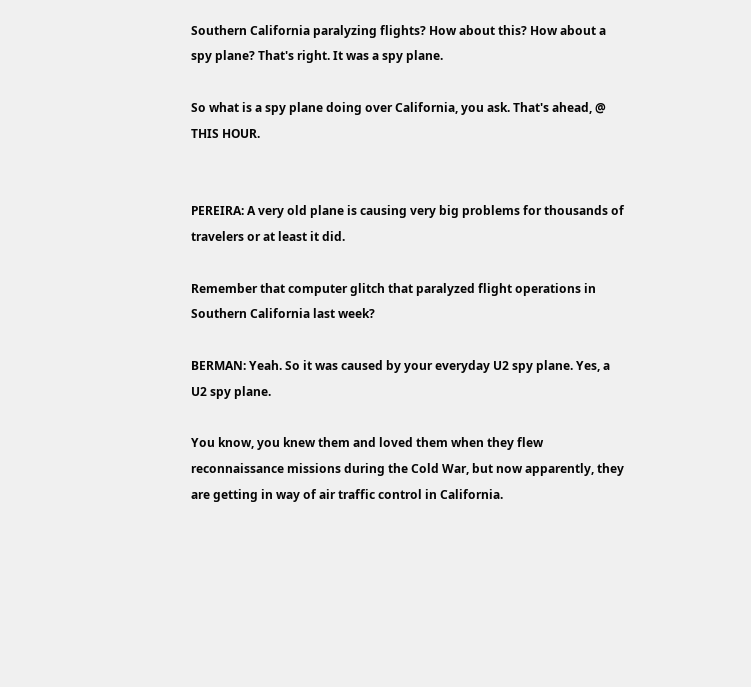Southern California paralyzing flights? How about this? How about a spy plane? That's right. It was a spy plane.

So what is a spy plane doing over California, you ask. That's ahead, @ THIS HOUR.


PEREIRA: A very old plane is causing very big problems for thousands of travelers or at least it did.

Remember that computer glitch that paralyzed flight operations in Southern California last week?

BERMAN: Yeah. So it was caused by your everyday U2 spy plane. Yes, a U2 spy plane.

You know, you knew them and loved them when they flew reconnaissance missions during the Cold War, but now apparently, they are getting in way of air traffic control in California.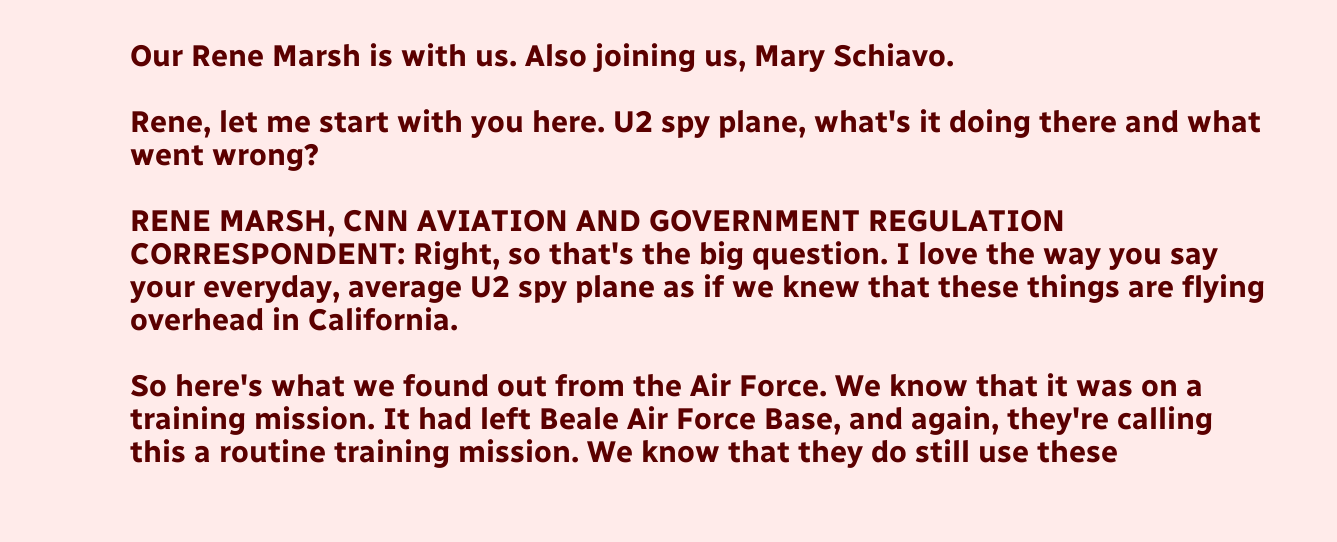Our Rene Marsh is with us. Also joining us, Mary Schiavo.

Rene, let me start with you here. U2 spy plane, what's it doing there and what went wrong?

RENE MARSH, CNN AVIATION AND GOVERNMENT REGULATION CORRESPONDENT: Right, so that's the big question. I love the way you say your everyday, average U2 spy plane as if we knew that these things are flying overhead in California.

So here's what we found out from the Air Force. We know that it was on a training mission. It had left Beale Air Force Base, and again, they're calling this a routine training mission. We know that they do still use these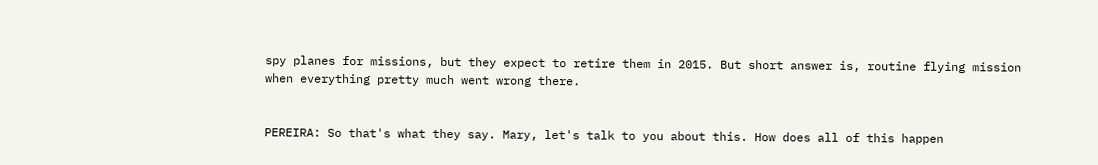spy planes for missions, but they expect to retire them in 2015. But short answer is, routine flying mission when everything pretty much went wrong there.


PEREIRA: So that's what they say. Mary, let's talk to you about this. How does all of this happen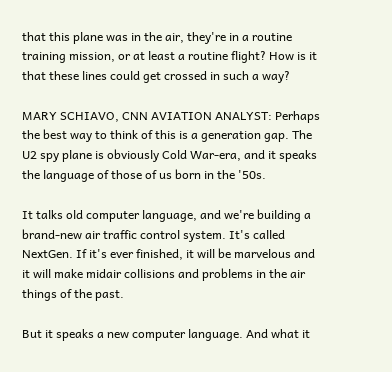that this plane was in the air, they're in a routine training mission, or at least a routine flight? How is it that these lines could get crossed in such a way?

MARY SCHIAVO, CNN AVIATION ANALYST: Perhaps the best way to think of this is a generation gap. The U2 spy plane is obviously Cold War-era, and it speaks the language of those of us born in the '50s.

It talks old computer language, and we're building a brand-new air traffic control system. It's called NextGen. If it's ever finished, it will be marvelous and it will make midair collisions and problems in the air things of the past.

But it speaks a new computer language. And what it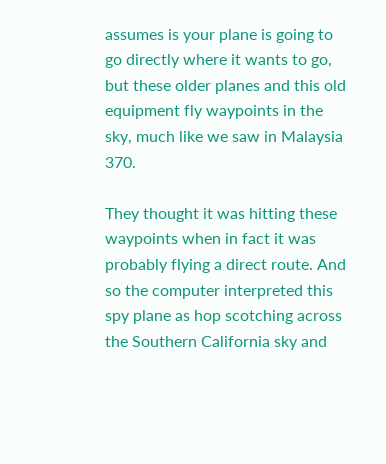assumes is your plane is going to go directly where it wants to go, but these older planes and this old equipment fly waypoints in the sky, much like we saw in Malaysia 370.

They thought it was hitting these waypoints when in fact it was probably flying a direct route. And so the computer interpreted this spy plane as hop scotching across the Southern California sky and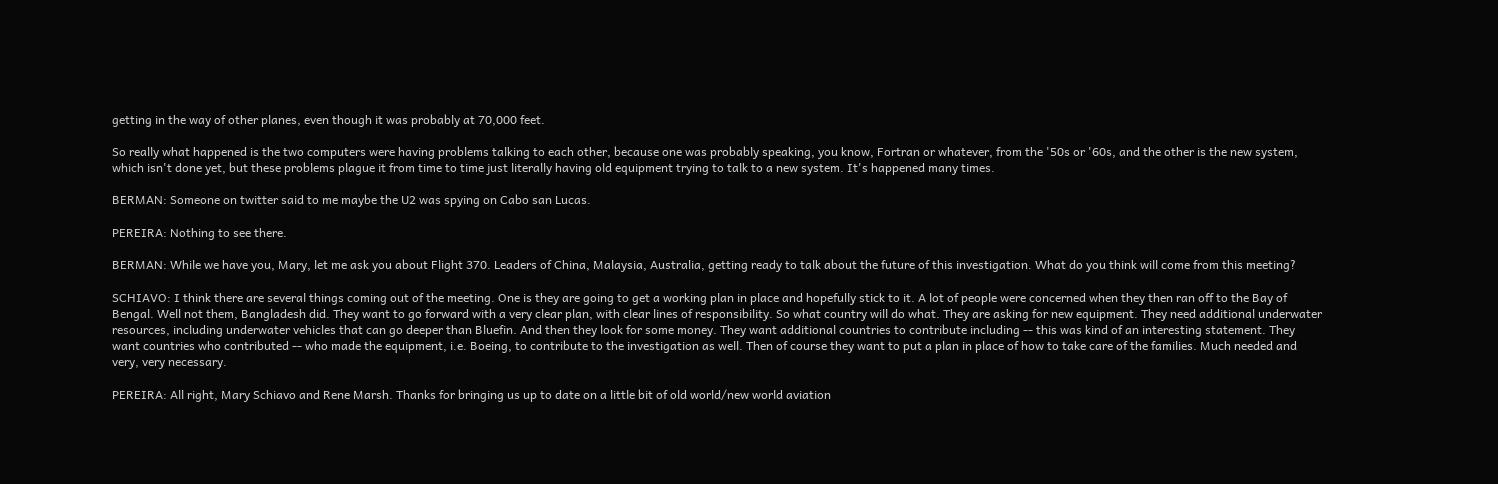getting in the way of other planes, even though it was probably at 70,000 feet.

So really what happened is the two computers were having problems talking to each other, because one was probably speaking, you know, Fortran or whatever, from the '50s or '60s, and the other is the new system, which isn't done yet, but these problems plague it from time to time just literally having old equipment trying to talk to a new system. It's happened many times.

BERMAN: Someone on twitter said to me maybe the U2 was spying on Cabo san Lucas.

PEREIRA: Nothing to see there.

BERMAN: While we have you, Mary, let me ask you about Flight 370. Leaders of China, Malaysia, Australia, getting ready to talk about the future of this investigation. What do you think will come from this meeting?

SCHIAVO: I think there are several things coming out of the meeting. One is they are going to get a working plan in place and hopefully stick to it. A lot of people were concerned when they then ran off to the Bay of Bengal. Well not them, Bangladesh did. They want to go forward with a very clear plan, with clear lines of responsibility. So what country will do what. They are asking for new equipment. They need additional underwater resources, including underwater vehicles that can go deeper than Bluefin. And then they look for some money. They want additional countries to contribute including -- this was kind of an interesting statement. They want countries who contributed -- who made the equipment, i.e. Boeing, to contribute to the investigation as well. Then of course they want to put a plan in place of how to take care of the families. Much needed and very, very necessary.

PEREIRA: All right, Mary Schiavo and Rene Marsh. Thanks for bringing us up to date on a little bit of old world/new world aviation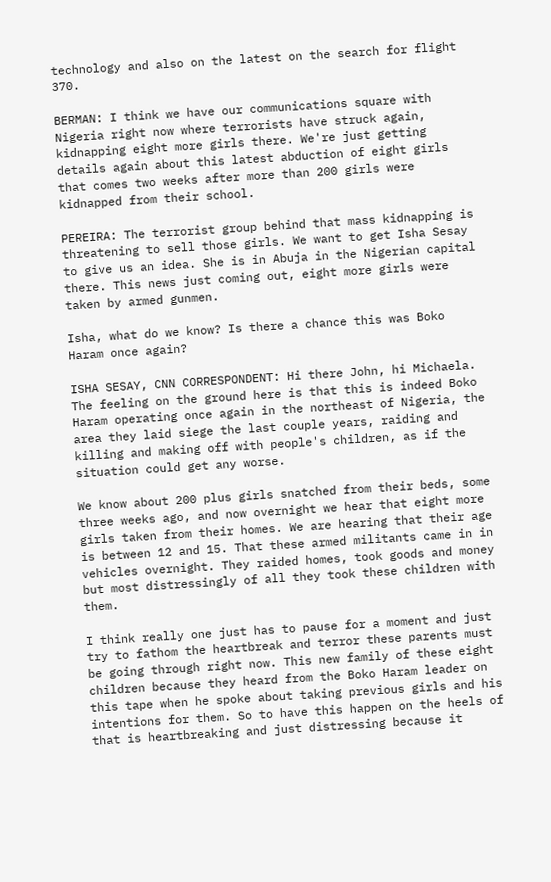technology and also on the latest on the search for flight 370.

BERMAN: I think we have our communications square with Nigeria right now where terrorists have struck again, kidnapping eight more girls there. We're just getting details again about this latest abduction of eight girls that comes two weeks after more than 200 girls were kidnapped from their school.

PEREIRA: The terrorist group behind that mass kidnapping is threatening to sell those girls. We want to get Isha Sesay to give us an idea. She is in Abuja in the Nigerian capital there. This news just coming out, eight more girls were taken by armed gunmen.

Isha, what do we know? Is there a chance this was Boko Haram once again?

ISHA SESAY, CNN CORRESPONDENT: Hi there John, hi Michaela. The feeling on the ground here is that this is indeed Boko Haram operating once again in the northeast of Nigeria, the area they laid siege the last couple years, raiding and killing and making off with people's children, as if the situation could get any worse.

We know about 200 plus girls snatched from their beds, some three weeks ago, and now overnight we hear that eight more girls taken from their homes. We are hearing that their age is between 12 and 15. That these armed militants came in in vehicles overnight. They raided homes, took goods and money but most distressingly of all they took these children with them.

I think really one just has to pause for a moment and just try to fathom the heartbreak and terror these parents must be going through right now. This new family of these eight children because they heard from the Boko Haram leader on this tape when he spoke about taking previous girls and his intentions for them. So to have this happen on the heels of that is heartbreaking and just distressing because it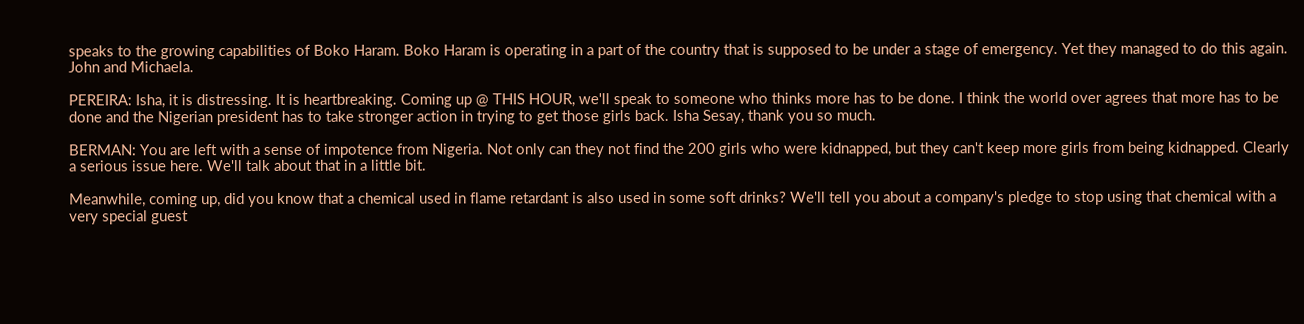speaks to the growing capabilities of Boko Haram. Boko Haram is operating in a part of the country that is supposed to be under a stage of emergency. Yet they managed to do this again. John and Michaela.

PEREIRA: Isha, it is distressing. It is heartbreaking. Coming up @ THIS HOUR, we'll speak to someone who thinks more has to be done. I think the world over agrees that more has to be done and the Nigerian president has to take stronger action in trying to get those girls back. Isha Sesay, thank you so much.

BERMAN: You are left with a sense of impotence from Nigeria. Not only can they not find the 200 girls who were kidnapped, but they can't keep more girls from being kidnapped. Clearly a serious issue here. We'll talk about that in a little bit.

Meanwhile, coming up, did you know that a chemical used in flame retardant is also used in some soft drinks? We'll tell you about a company's pledge to stop using that chemical with a very special guest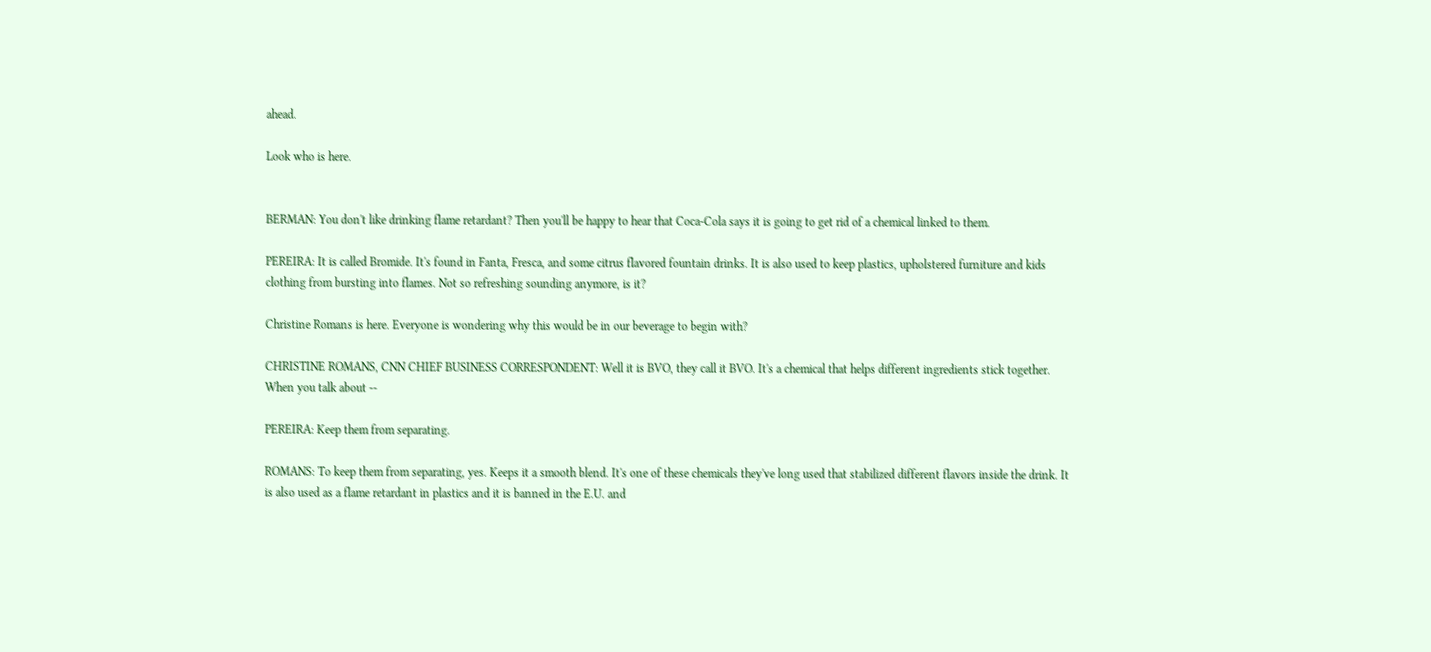ahead.

Look who is here.


BERMAN: You don't like drinking flame retardant? Then you'll be happy to hear that Coca-Cola says it is going to get rid of a chemical linked to them.

PEREIRA: It is called Bromide. It's found in Fanta, Fresca, and some citrus flavored fountain drinks. It is also used to keep plastics, upholstered furniture and kids clothing from bursting into flames. Not so refreshing sounding anymore, is it?

Christine Romans is here. Everyone is wondering why this would be in our beverage to begin with?

CHRISTINE ROMANS, CNN CHIEF BUSINESS CORRESPONDENT: Well it is BVO, they call it BVO. It's a chemical that helps different ingredients stick together. When you talk about --

PEREIRA: Keep them from separating.

ROMANS: To keep them from separating, yes. Keeps it a smooth blend. It's one of these chemicals they've long used that stabilized different flavors inside the drink. It is also used as a flame retardant in plastics and it is banned in the E.U. and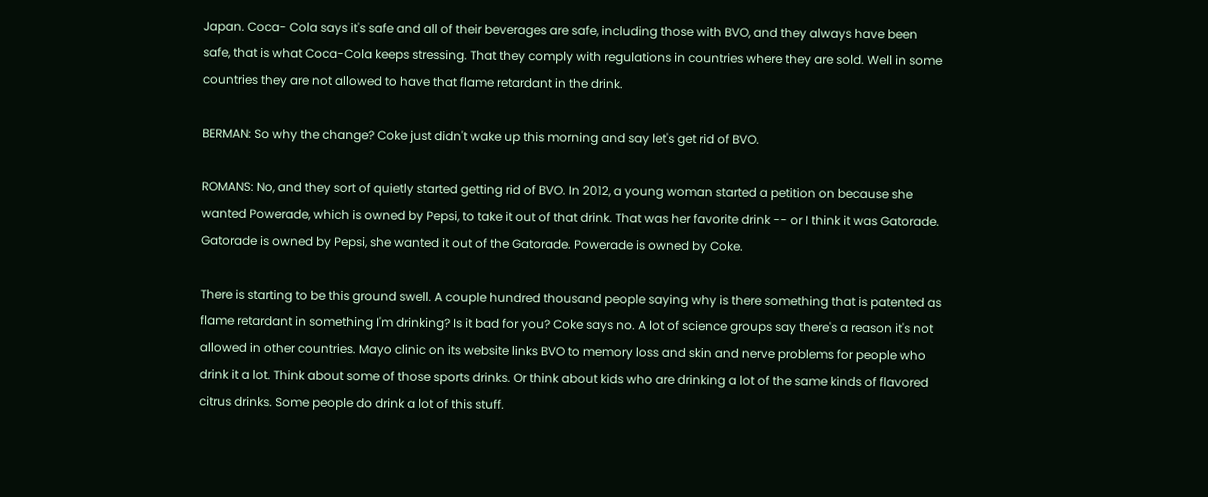Japan. Coca- Cola says it's safe and all of their beverages are safe, including those with BVO, and they always have been safe, that is what Coca-Cola keeps stressing. That they comply with regulations in countries where they are sold. Well in some countries they are not allowed to have that flame retardant in the drink.

BERMAN: So why the change? Coke just didn't wake up this morning and say let's get rid of BVO.

ROMANS: No, and they sort of quietly started getting rid of BVO. In 2012, a young woman started a petition on because she wanted Powerade, which is owned by Pepsi, to take it out of that drink. That was her favorite drink -- or I think it was Gatorade. Gatorade is owned by Pepsi, she wanted it out of the Gatorade. Powerade is owned by Coke.

There is starting to be this ground swell. A couple hundred thousand people saying why is there something that is patented as flame retardant in something I'm drinking? Is it bad for you? Coke says no. A lot of science groups say there's a reason it's not allowed in other countries. Mayo clinic on its website links BVO to memory loss and skin and nerve problems for people who drink it a lot. Think about some of those sports drinks. Or think about kids who are drinking a lot of the same kinds of flavored citrus drinks. Some people do drink a lot of this stuff.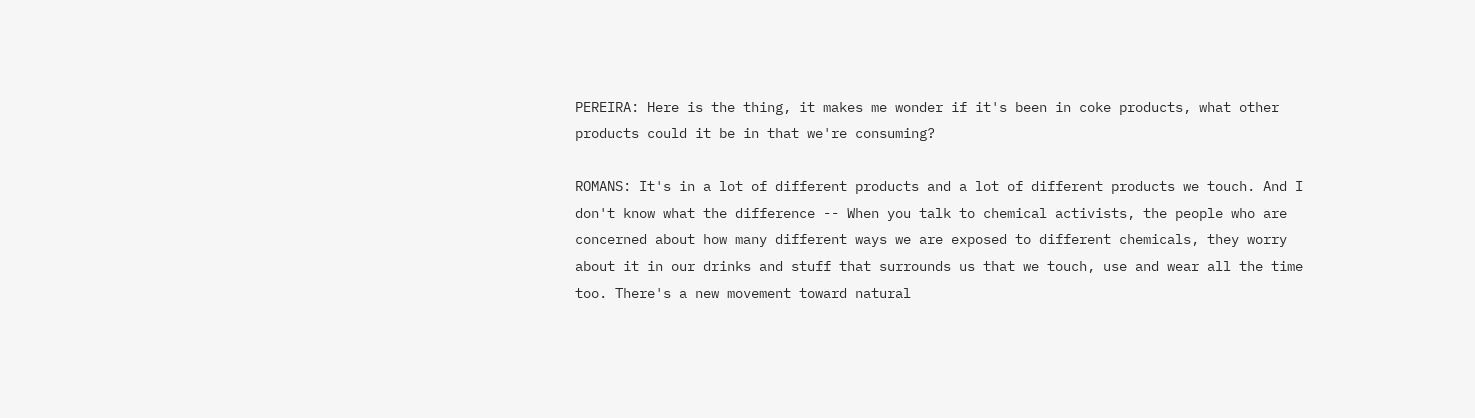PEREIRA: Here is the thing, it makes me wonder if it's been in coke products, what other products could it be in that we're consuming?

ROMANS: It's in a lot of different products and a lot of different products we touch. And I don't know what the difference -- When you talk to chemical activists, the people who are concerned about how many different ways we are exposed to different chemicals, they worry about it in our drinks and stuff that surrounds us that we touch, use and wear all the time too. There's a new movement toward natural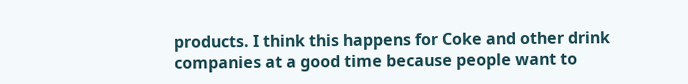products. I think this happens for Coke and other drink companies at a good time because people want to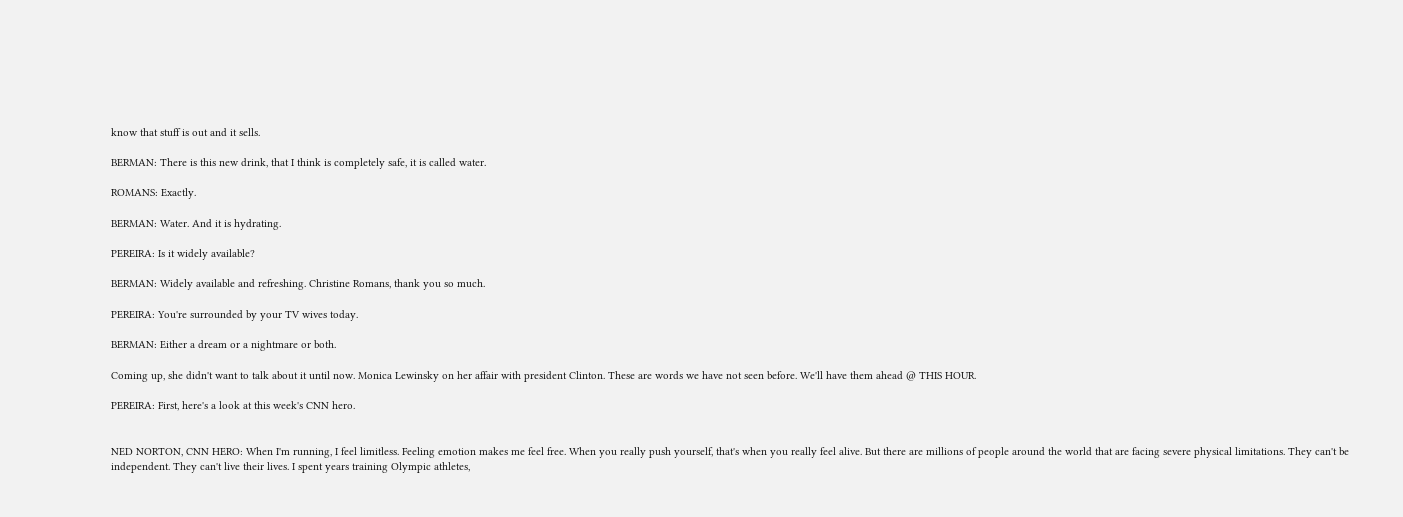know that stuff is out and it sells.

BERMAN: There is this new drink, that I think is completely safe, it is called water.

ROMANS: Exactly.

BERMAN: Water. And it is hydrating.

PEREIRA: Is it widely available?

BERMAN: Widely available and refreshing. Christine Romans, thank you so much.

PEREIRA: You're surrounded by your TV wives today.

BERMAN: Either a dream or a nightmare or both.

Coming up, she didn't want to talk about it until now. Monica Lewinsky on her affair with president Clinton. These are words we have not seen before. We'll have them ahead @ THIS HOUR.

PEREIRA: First, here's a look at this week's CNN hero.


NED NORTON, CNN HERO: When I'm running, I feel limitless. Feeling emotion makes me feel free. When you really push yourself, that's when you really feel alive. But there are millions of people around the world that are facing severe physical limitations. They can't be independent. They can't live their lives. I spent years training Olympic athletes,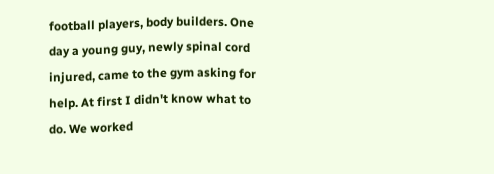football players, body builders. One day a young guy, newly spinal cord injured, came to the gym asking for help. At first I didn't know what to do. We worked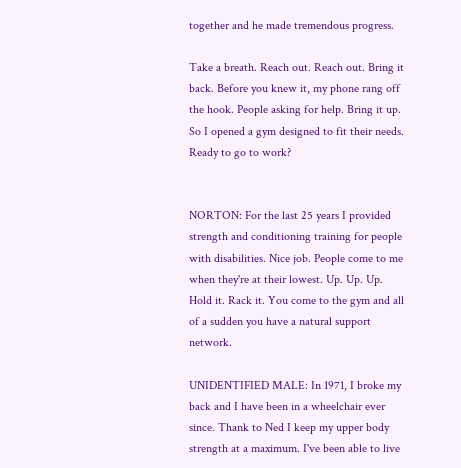together and he made tremendous progress.

Take a breath. Reach out. Reach out. Bring it back. Before you knew it, my phone rang off the hook. People asking for help. Bring it up. So I opened a gym designed to fit their needs. Ready to go to work?


NORTON: For the last 25 years I provided strength and conditioning training for people with disabilities. Nice job. People come to me when they're at their lowest. Up. Up. Up. Hold it. Rack it. You come to the gym and all of a sudden you have a natural support network.

UNIDENTIFIED MALE: In 1971, I broke my back and I have been in a wheelchair ever since. Thank to Ned I keep my upper body strength at a maximum. I've been able to live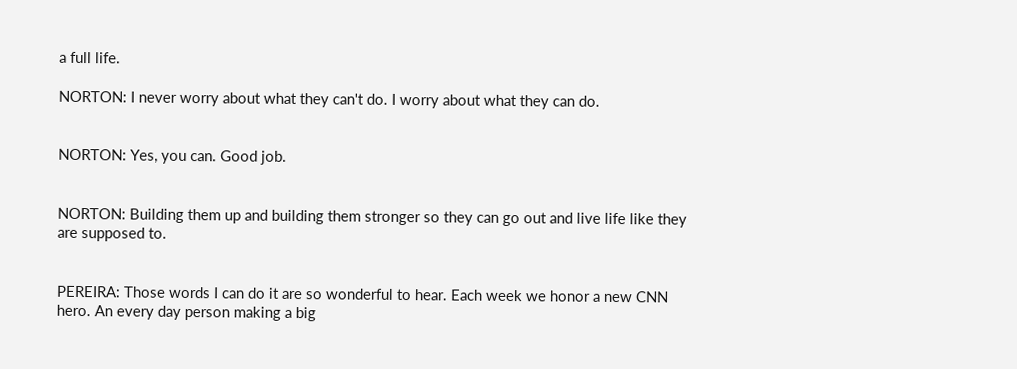a full life.

NORTON: I never worry about what they can't do. I worry about what they can do.


NORTON: Yes, you can. Good job.


NORTON: Building them up and building them stronger so they can go out and live life like they are supposed to.


PEREIRA: Those words I can do it are so wonderful to hear. Each week we honor a new CNN hero. An every day person making a big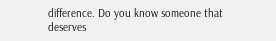difference. Do you know someone that deserves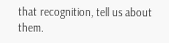that recognition, tell us about them.